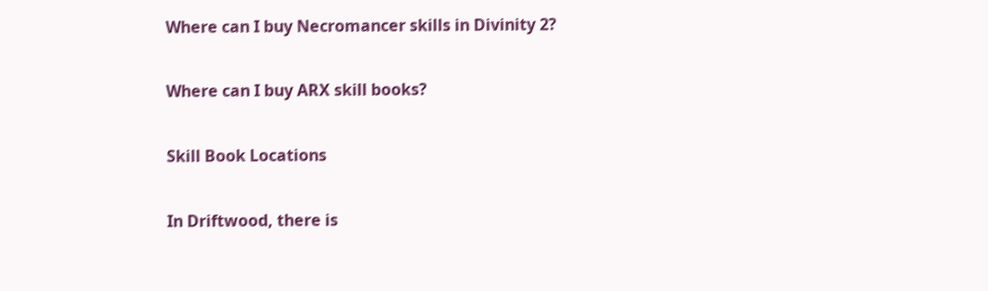Where can I buy Necromancer skills in Divinity 2?

Where can I buy ARX skill books?

Skill Book Locations

In Driftwood, there is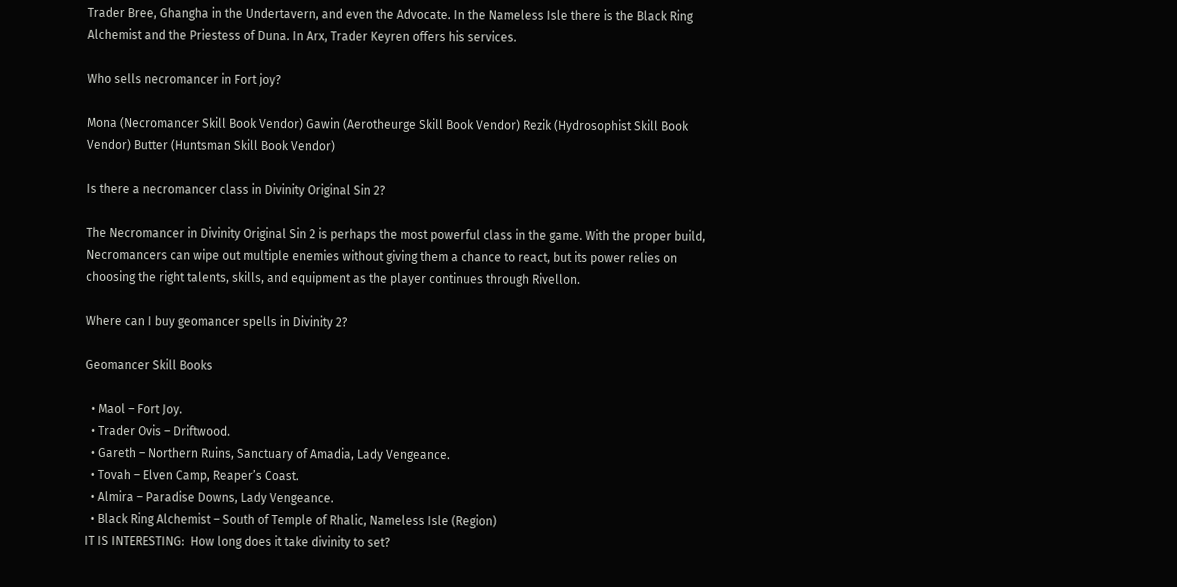Trader Bree, Ghangha in the Undertavern, and even the Advocate. In the Nameless Isle there is the Black Ring Alchemist and the Priestess of Duna. In Arx, Trader Keyren offers his services.

Who sells necromancer in Fort joy?

Mona (Necromancer Skill Book Vendor) Gawin (Aerotheurge Skill Book Vendor) Rezik (Hydrosophist Skill Book Vendor) Butter (Huntsman Skill Book Vendor)

Is there a necromancer class in Divinity Original Sin 2?

The Necromancer in Divinity Original Sin 2 is perhaps the most powerful class in the game. With the proper build, Necromancers can wipe out multiple enemies without giving them a chance to react, but its power relies on choosing the right talents, skills, and equipment as the player continues through Rivellon.

Where can I buy geomancer spells in Divinity 2?

Geomancer Skill Books

  • Maol – Fort Joy.
  • Trader Ovis – Driftwood.
  • Gareth – Northern Ruins, Sanctuary of Amadia, Lady Vengeance.
  • Tovah – Elven Camp, Reaper’s Coast.
  • Almira – Paradise Downs, Lady Vengeance.
  • Black Ring Alchemist – South of Temple of Rhalic, Nameless Isle (Region)
IT IS INTERESTING:  How long does it take divinity to set?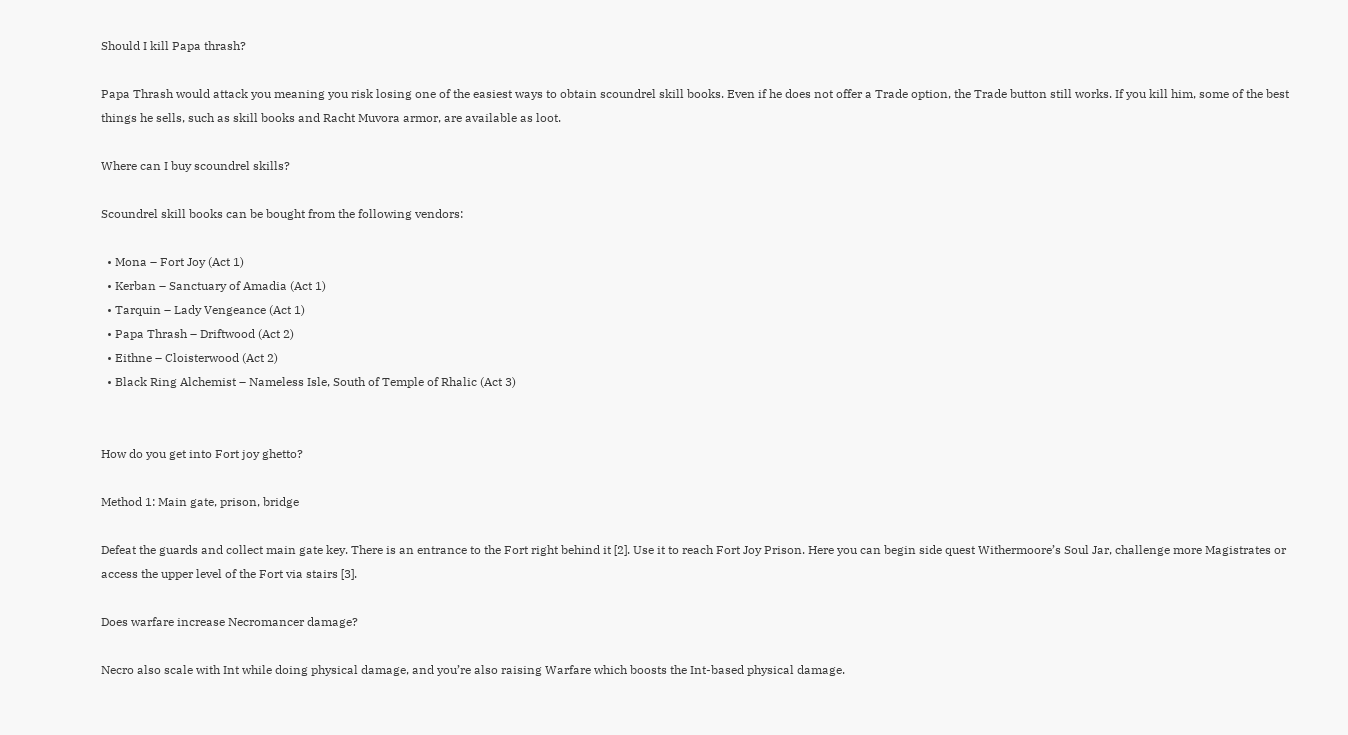Should I kill Papa thrash?

Papa Thrash would attack you meaning you risk losing one of the easiest ways to obtain scoundrel skill books. Even if he does not offer a Trade option, the Trade button still works. If you kill him, some of the best things he sells, such as skill books and Racht Muvora armor, are available as loot.

Where can I buy scoundrel skills?

Scoundrel skill books can be bought from the following vendors:

  • Mona – Fort Joy (Act 1)
  • Kerban – Sanctuary of Amadia (Act 1)
  • Tarquin – Lady Vengeance (Act 1)
  • Papa Thrash – Driftwood (Act 2)
  • Eithne – Cloisterwood (Act 2)
  • Black Ring Alchemist – Nameless Isle, South of Temple of Rhalic (Act 3)


How do you get into Fort joy ghetto?

Method 1: Main gate, prison, bridge

Defeat the guards and collect main gate key. There is an entrance to the Fort right behind it [2]. Use it to reach Fort Joy Prison. Here you can begin side quest Withermoore’s Soul Jar, challenge more Magistrates or access the upper level of the Fort via stairs [3].

Does warfare increase Necromancer damage?

Necro also scale with Int while doing physical damage, and you’re also raising Warfare which boosts the Int-based physical damage.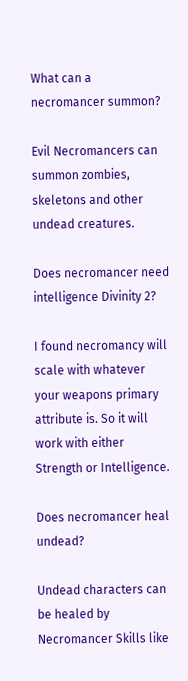What can a necromancer summon?

Evil Necromancers can summon zombies, skeletons and other undead creatures.

Does necromancer need intelligence Divinity 2?

I found necromancy will scale with whatever your weapons primary attribute is. So it will work with either Strength or Intelligence.

Does necromancer heal undead?

Undead characters can be healed by Necromancer Skills like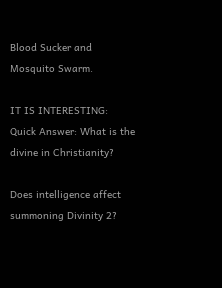Blood Sucker and Mosquito Swarm.

IT IS INTERESTING:  Quick Answer: What is the divine in Christianity?

Does intelligence affect summoning Divinity 2?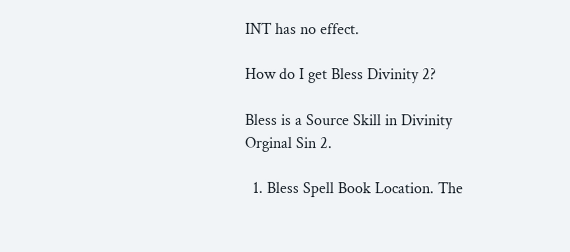INT has no effect.

How do I get Bless Divinity 2?

Bless is a Source Skill in Divinity Orginal Sin 2.

  1. Bless Spell Book Location. The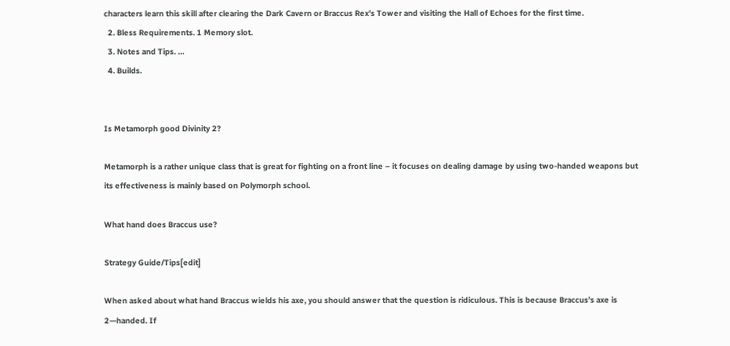characters learn this skill after clearing the Dark Cavern or Braccus Rex’s Tower and visiting the Hall of Echoes for the first time.
  2. Bless Requirements. 1 Memory slot.
  3. Notes and Tips. …
  4. Builds.


Is Metamorph good Divinity 2?

Metamorph is a rather unique class that is great for fighting on a front line – it focuses on dealing damage by using two-handed weapons but its effectiveness is mainly based on Polymorph school.

What hand does Braccus use?

Strategy Guide/Tips[edit]

When asked about what hand Braccus wields his axe, you should answer that the question is ridiculous. This is because Braccus’s axe is 2—handed. If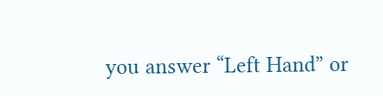you answer “Left Hand” or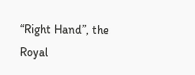“Right Hand”, the Royal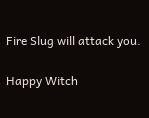Fire Slug will attack you.

Happy Witch